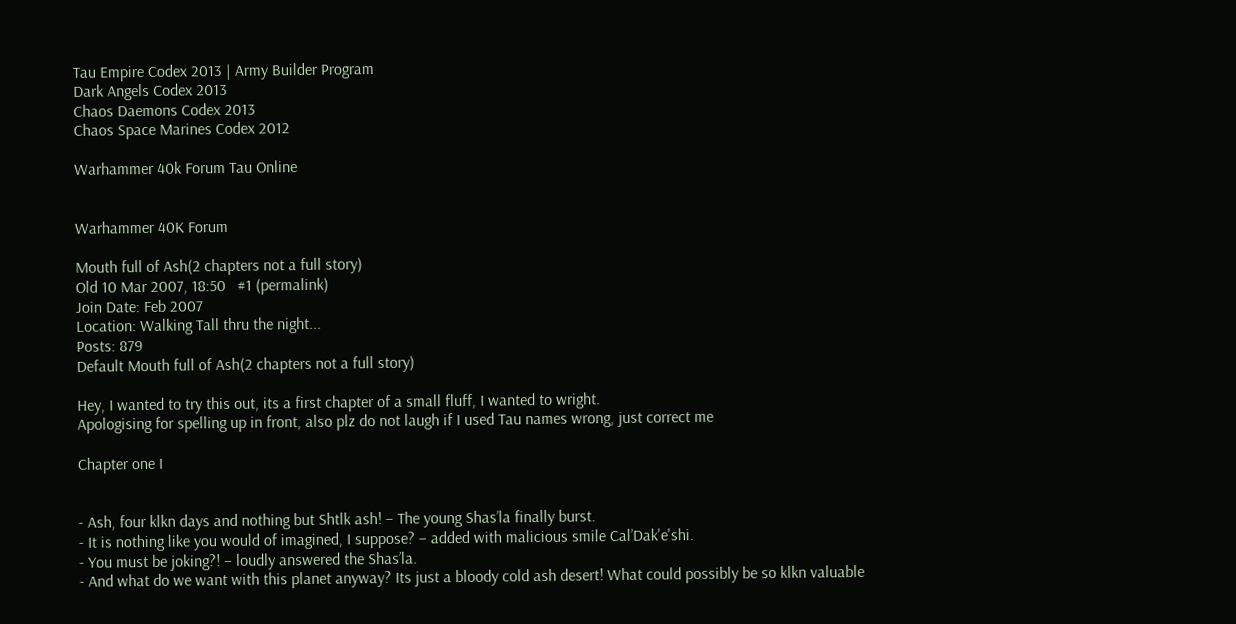Tau Empire Codex 2013 | Army Builder Program
Dark Angels Codex 2013
Chaos Daemons Codex 2013
Chaos Space Marines Codex 2012

Warhammer 40k Forum Tau Online


Warhammer 40K Forum

Mouth full of Ash(2 chapters not a full story)
Old 10 Mar 2007, 18:50   #1 (permalink)
Join Date: Feb 2007
Location: Walking Tall thru the night...
Posts: 879
Default Mouth full of Ash(2 chapters not a full story)

Hey, I wanted to try this out, its a first chapter of a small fluff, I wanted to wright.
Apologising for spelling up in front, also plz do not laugh if I used Tau names wrong, just correct me

Chapter one I


- Ash, four klkn days and nothing but Shtlk ash! – The young Shas’la finally burst.
- It is nothing like you would of imagined, I suppose? – added with malicious smile Cal’Dak'e'shi.
- You must be joking?! – loudly answered the Shas’la.
- And what do we want with this planet anyway? Its just a bloody cold ash desert! What could possibly be so klkn valuable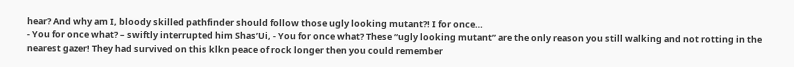hear? And why am I, bloody skilled pathfinder should follow those ugly looking mutant?! I for once…
- You for once what? – swiftly interrupted him Shas’Ui, - You for once what? These “ugly looking mutant” are the only reason you still walking and not rotting in the nearest gazer! They had survived on this klkn peace of rock longer then you could remember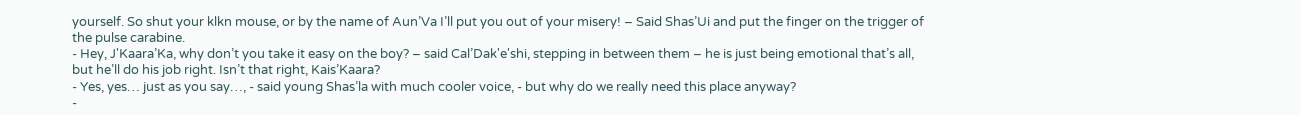yourself. So shut your klkn mouse, or by the name of Aun’Va I’ll put you out of your misery! – Said Shas’Ui and put the finger on the trigger of the pulse carabine.
- Hey, J'Kaara’Ka, why don’t you take it easy on the boy? – said Cal’Dak'e'shi, stepping in between them – he is just being emotional that’s all, but he’ll do his job right. Isn’t that right, Kais’Kaara?
- Yes, yes… just as you say…, - said young Shas’la with much cooler voice, - but why do we really need this place anyway?
-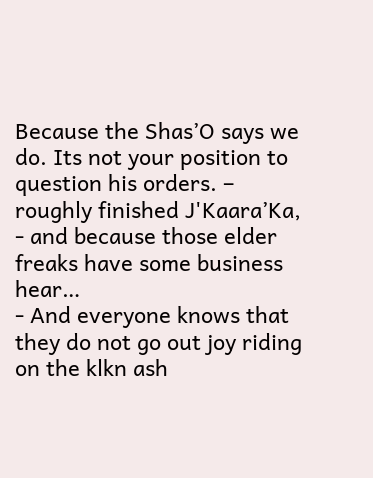Because the Shas’O says we do. Its not your position to question his orders. – roughly finished J'Kaara’Ka, - and because those elder freaks have some business hear…
- And everyone knows that they do not go out joy riding on the klkn ash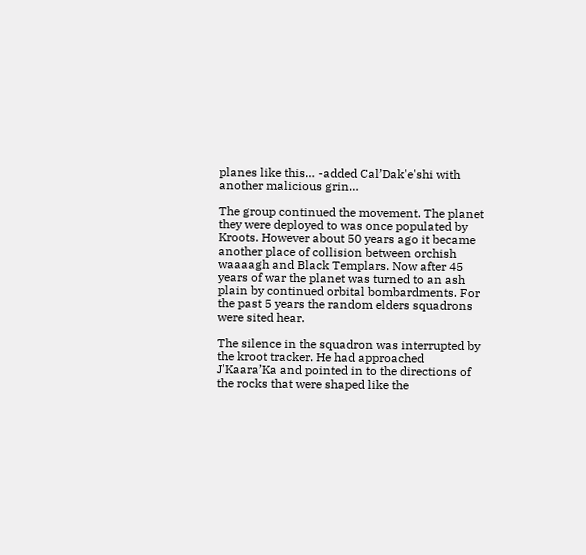planes like this… -added Cal’Dak'e'shi with another malicious grin…

The group continued the movement. The planet they were deployed to was once populated by Kroots. However about 50 years ago it became another place of collision between orchish waaaagh and Black Templars. Now after 45 years of war the planet was turned to an ash plain by continued orbital bombardments. For the past 5 years the random elders squadrons were sited hear.

The silence in the squadron was interrupted by the kroot tracker. He had approached J'Kaara’Ka and pointed in to the directions of the rocks that were shaped like the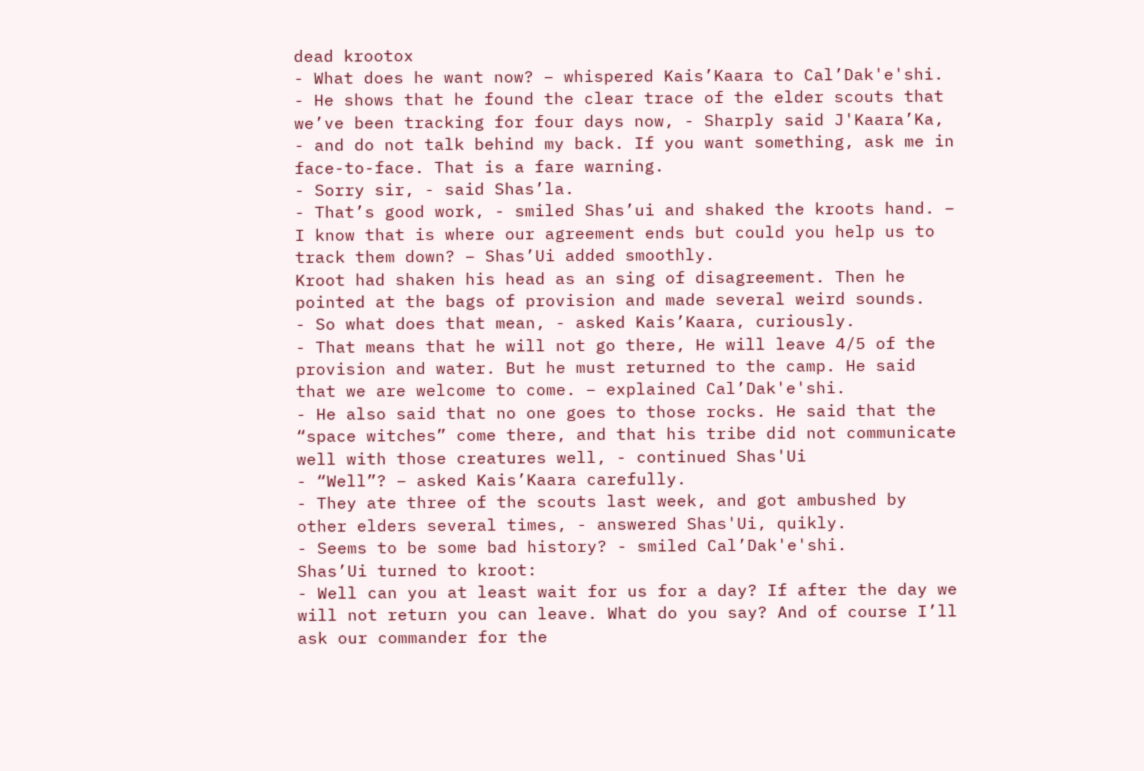dead krootox
- What does he want now? – whispered Kais’Kaara to Cal’Dak'e'shi.
- He shows that he found the clear trace of the elder scouts that we’ve been tracking for four days now, - Sharply said J'Kaara’Ka, - and do not talk behind my back. If you want something, ask me in face-to-face. That is a fare warning.
- Sorry sir, - said Shas’la.
- That’s good work, - smiled Shas’ui and shaked the kroots hand. – I know that is where our agreement ends but could you help us to track them down? – Shas’Ui added smoothly.
Kroot had shaken his head as an sing of disagreement. Then he pointed at the bags of provision and made several weird sounds.
- So what does that mean, - asked Kais’Kaara, curiously.
- That means that he will not go there, He will leave 4/5 of the provision and water. But he must returned to the camp. He said that we are welcome to come. – explained Cal’Dak'e'shi.
- He also said that no one goes to those rocks. He said that the “space witches” come there, and that his tribe did not communicate well with those creatures well, - continued Shas'Ui
- “Well”? – asked Kais’Kaara carefully.
- They ate three of the scouts last week, and got ambushed by other elders several times, - answered Shas'Ui, quikly.
- Seems to be some bad history? - smiled Cal’Dak'e'shi.
Shas’Ui turned to kroot:
- Well can you at least wait for us for a day? If after the day we will not return you can leave. What do you say? And of course I’ll ask our commander for the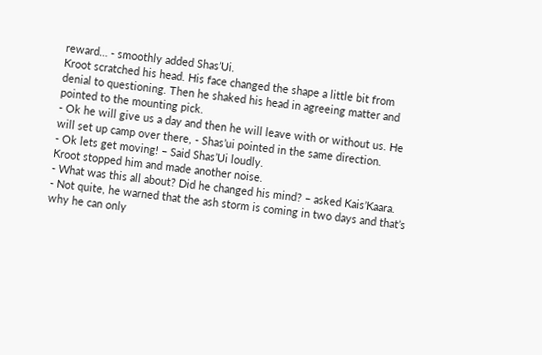reward… - smoothly added Shas’Ui.
Kroot scratched his head. His face changed the shape a little bit from denial to questioning. Then he shaked his head in agreeing matter and pointed to the mounting pick.
- Ok he will give us a day and then he will leave with or without us. He will set up camp over there, - Shas’ui pointed in the same direction.
- Ok lets get moving! – Said Shas’Ui loudly.
Kroot stopped him and made another noise.
- What was this all about? Did he changed his mind? – asked Kais’Kaara.
- Not quite, he warned that the ash storm is coming in two days and that’s why he can only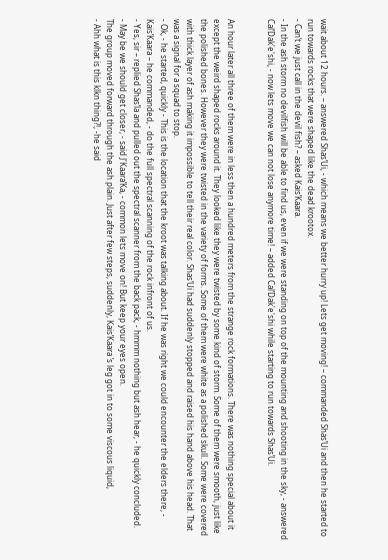wait about 12 hours. – answered Shas’Ui, - which means we better hurry up! Lets get moving! – commanded Shas’Ui and then he started to run towards rocks that were shaped like the dead krootox.
- Can’t we just call in the devil fish? – asked Kais’Kaara.
- In the ash storm no devilfish will be able to find us, even if we were standing on top of the mounting and shooting in the sky, - answered Cal’Dak'e'shi, - now lets move we can not lose anymore time! – added Cal’Dak'e'shi while starting to run towards Shas’Ui.


An hour later all three of them were in less then a hundred meters from the strange rock formations. There was nothing special about it except the weird shaped rocks around it. They looked like they were twisted by some kind of storm. Some of them were smooth, just like the polished bones. However they were twisted in the variety of forms. Some of them were white as a polished skull. Some were covered with thick layer of ash making it impossible to tell their real color. Shas’Ui had suddenly stopped and raised his hand above his head. That was a signal for a squad to stop.
- Ok, - he started, quickly - This is the location that the kroot was talking about. If he was right we could encounter the elders there, - Kais’Kaara – he commanded, - do the full spectral scanning of the rock infront of us.
- Yes, sir – replied Shas’la and pulled out the spectral scanner from the back pack, - hmmm nothing but ash hear, - he quickly concluded.
- May be we should get closer, - said J'Kaara’Ka, - common lets move on! But keep your eyes open.
The group moved forward through the ash plain. Just after few steps, suddenly, Kais’Kaara ’s leg got in to some viscous liquid,
- Ahh what is this klkn thing?!, -he said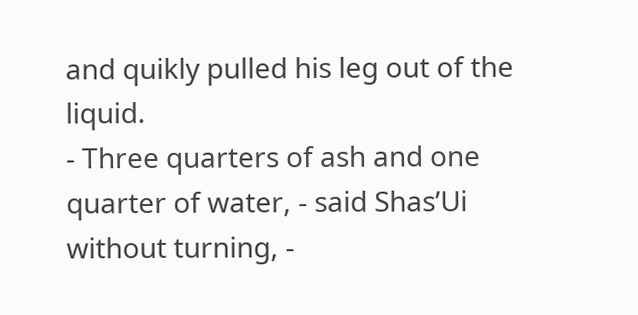and quikly pulled his leg out of the liquid.
- Three quarters of ash and one quarter of water, - said Shas’Ui without turning, -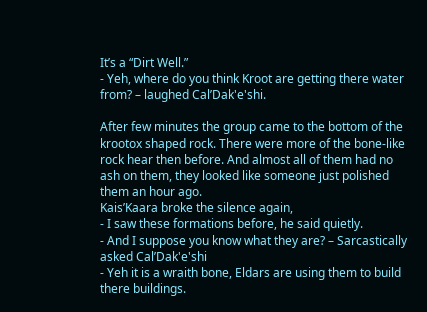It’s a “Dirt Well.”
- Yeh, where do you think Kroot are getting there water from? – laughed Cal’Dak'e'shi.

After few minutes the group came to the bottom of the krootox shaped rock. There were more of the bone-like rock hear then before. And almost all of them had no ash on them, they looked like someone just polished them an hour ago.
Kais’Kaara broke the silence again,
- I saw these formations before, he said quietly.
- And I suppose you know what they are? – Sarcastically asked Cal’Dak'e'shi
- Yeh it is a wraith bone, Eldars are using them to build there buildings.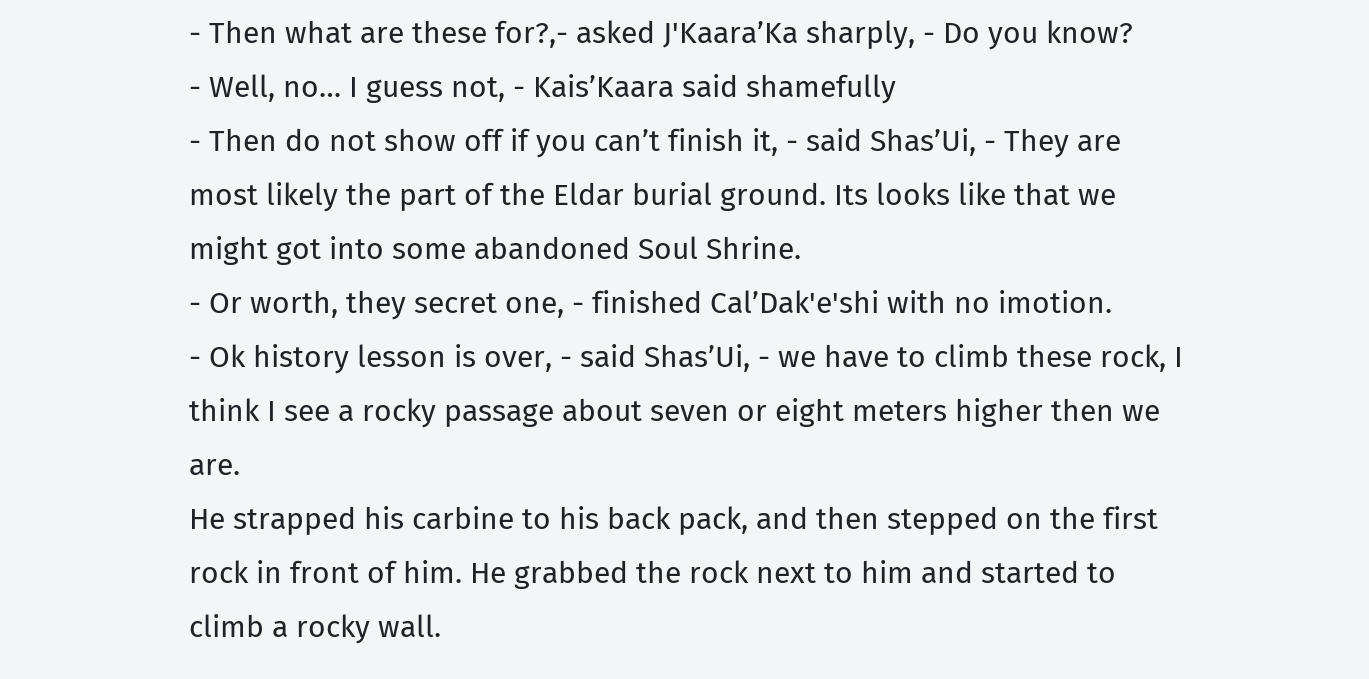- Then what are these for?,- asked J'Kaara’Ka sharply, - Do you know?
- Well, no… I guess not, - Kais’Kaara said shamefully
- Then do not show off if you can’t finish it, - said Shas’Ui, - They are most likely the part of the Eldar burial ground. Its looks like that we might got into some abandoned Soul Shrine.
- Or worth, they secret one, - finished Cal’Dak'e'shi with no imotion.
- Ok history lesson is over, - said Shas’Ui, - we have to climb these rock, I think I see a rocky passage about seven or eight meters higher then we are.
He strapped his carbine to his back pack, and then stepped on the first rock in front of him. He grabbed the rock next to him and started to climb a rocky wall.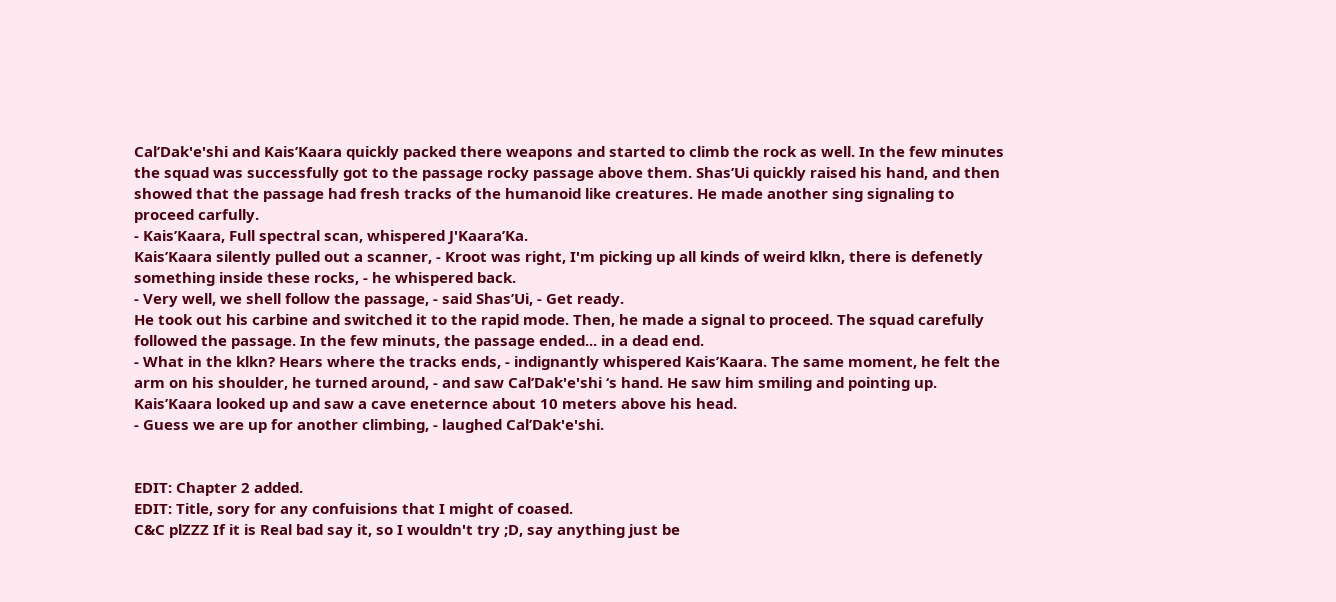Cal’Dak'e'shi and Kais’Kaara quickly packed there weapons and started to climb the rock as well. In the few minutes the squad was successfully got to the passage rocky passage above them. Shas’Ui quickly raised his hand, and then showed that the passage had fresh tracks of the humanoid like creatures. He made another sing signaling to proceed carfully.
- Kais’Kaara, Full spectral scan, whispered J'Kaara’Ka.
Kais’Kaara silently pulled out a scanner, - Kroot was right, I'm picking up all kinds of weird klkn, there is defenetly something inside these rocks, - he whispered back.
- Very well, we shell follow the passage, - said Shas’Ui, - Get ready.
He took out his carbine and switched it to the rapid mode. Then, he made a signal to proceed. The squad carefully followed the passage. In the few minuts, the passage ended... in a dead end.
- What in the klkn? Hears where the tracks ends, - indignantly whispered Kais’Kaara. The same moment, he felt the arm on his shoulder, he turned around, - and saw Cal’Dak'e'shi ‘s hand. He saw him smiling and pointing up. Kais’Kaara looked up and saw a cave eneternce about 10 meters above his head.
- Guess we are up for another climbing, - laughed Cal’Dak'e'shi.


EDIT: Chapter 2 added.
EDIT: Title, sory for any confuisions that I might of coased.
C&C plZZZ If it is Real bad say it, so I wouldn't try ;D, say anything just be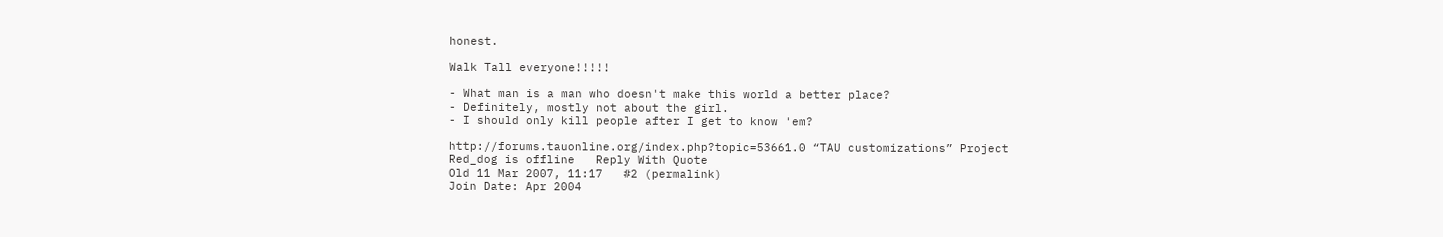honest.

Walk Tall everyone!!!!!

- What man is a man who doesn't make this world a better place?
- Definitely, mostly not about the girl.
- I should only kill people after I get to know 'em?

http://forums.tauonline.org/index.php?topic=53661.0 “TAU customizations” Project
Red_dog is offline   Reply With Quote
Old 11 Mar 2007, 11:17   #2 (permalink)
Join Date: Apr 2004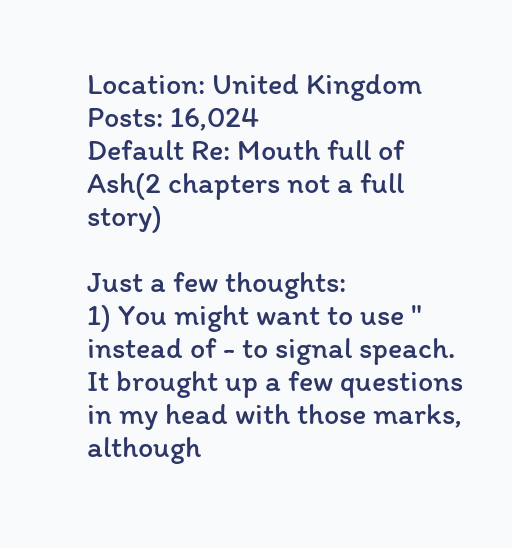Location: United Kingdom
Posts: 16,024
Default Re: Mouth full of Ash(2 chapters not a full story)

Just a few thoughts:
1) You might want to use " instead of - to signal speach. It brought up a few questions in my head with those marks, although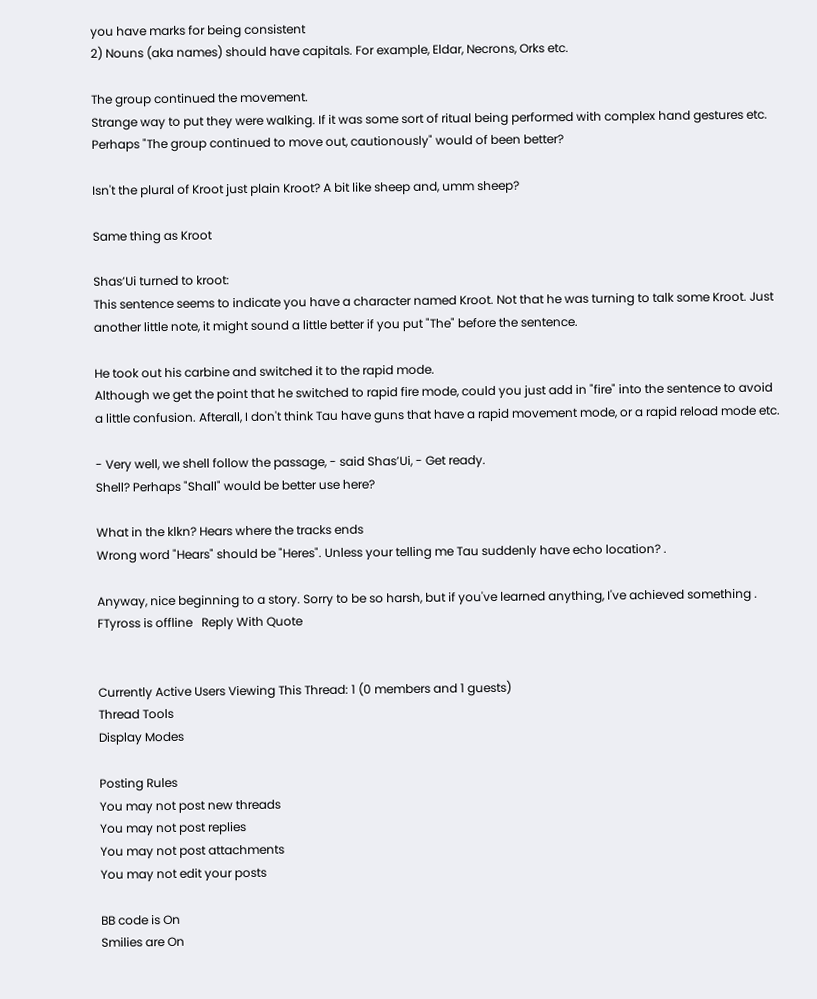you have marks for being consistent
2) Nouns (aka names) should have capitals. For example, Eldar, Necrons, Orks etc.

The group continued the movement.
Strange way to put they were walking. If it was some sort of ritual being performed with complex hand gestures etc. Perhaps "The group continued to move out, cautionously" would of been better?

Isn't the plural of Kroot just plain Kroot? A bit like sheep and, umm sheep?

Same thing as Kroot

Shas’Ui turned to kroot:
This sentence seems to indicate you have a character named Kroot. Not that he was turning to talk some Kroot. Just another little note, it might sound a little better if you put "The" before the sentence.

He took out his carbine and switched it to the rapid mode.
Although we get the point that he switched to rapid fire mode, could you just add in "fire" into the sentence to avoid a little confusion. Afterall, I don't think Tau have guns that have a rapid movement mode, or a rapid reload mode etc.

- Very well, we shell follow the passage, - said Shas’Ui, - Get ready.
Shell? Perhaps "Shall" would be better use here?

What in the klkn? Hears where the tracks ends
Wrong word "Hears" should be "Heres". Unless your telling me Tau suddenly have echo location? .

Anyway, nice beginning to a story. Sorry to be so harsh, but if you've learned anything, I've achieved something .
FTyross is offline   Reply With Quote


Currently Active Users Viewing This Thread: 1 (0 members and 1 guests)
Thread Tools
Display Modes

Posting Rules
You may not post new threads
You may not post replies
You may not post attachments
You may not edit your posts

BB code is On
Smilies are On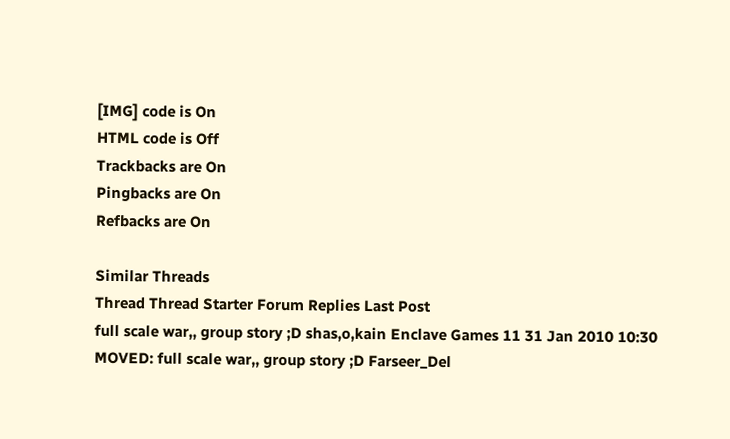[IMG] code is On
HTML code is Off
Trackbacks are On
Pingbacks are On
Refbacks are On

Similar Threads
Thread Thread Starter Forum Replies Last Post
full scale war,, group story ;D shas,o,kain Enclave Games 11 31 Jan 2010 10:30
MOVED: full scale war,, group story ;D Farseer_Del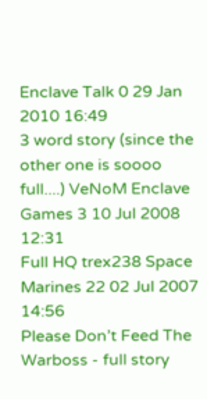Enclave Talk 0 29 Jan 2010 16:49
3 word story (since the other one is soooo full....) VeNoM Enclave Games 3 10 Jul 2008 12:31
Full HQ trex238 Space Marines 22 02 Jul 2007 14:56
Please Don’t Feed The Warboss - full story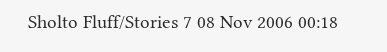Sholto Fluff/Stories 7 08 Nov 2006 00:18